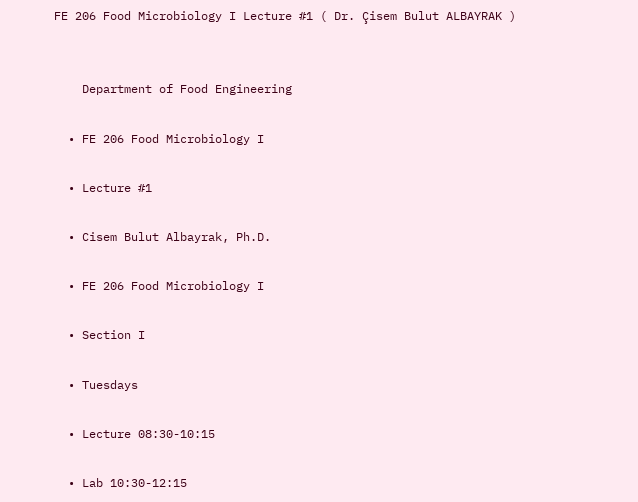FE 206 Food Microbiology I Lecture #1 ( Dr. Çisem Bulut ALBAYRAK )


    Department of Food Engineering

  • FE 206 Food Microbiology I

  • Lecture #1

  • Cisem Bulut Albayrak, Ph.D.

  • FE 206 Food Microbiology I

  • Section I

  • Tuesdays

  • Lecture 08:30-10:15

  • Lab 10:30-12:15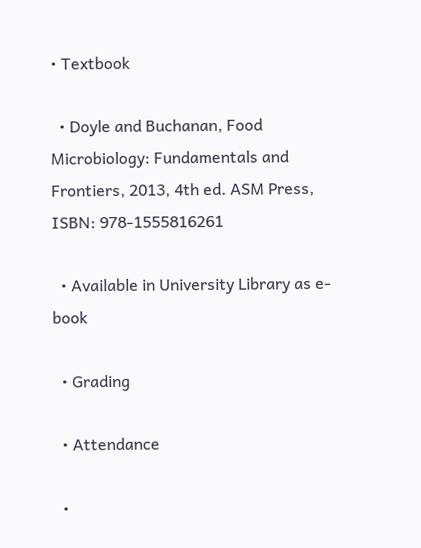• Textbook

  • Doyle and Buchanan, Food Microbiology: Fundamentals and Frontiers, 2013, 4th ed. ASM Press, ISBN: 978-1555816261

  • Available in University Library as e-book

  • Grading

  • Attendance

  •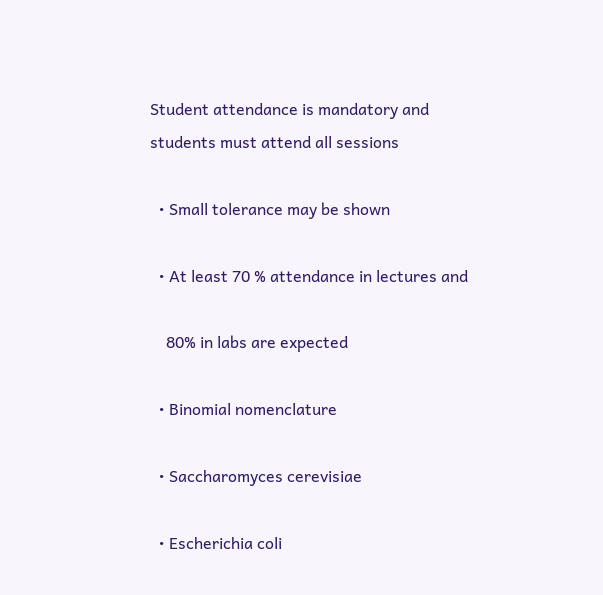Student attendance is mandatory and students must attend all sessions

  • Small tolerance may be shown

  • At least 70 % attendance in lectures and

    80% in labs are expected

  • Binomial nomenclature

  • Saccharomyces cerevisiae

  • Escherichia coli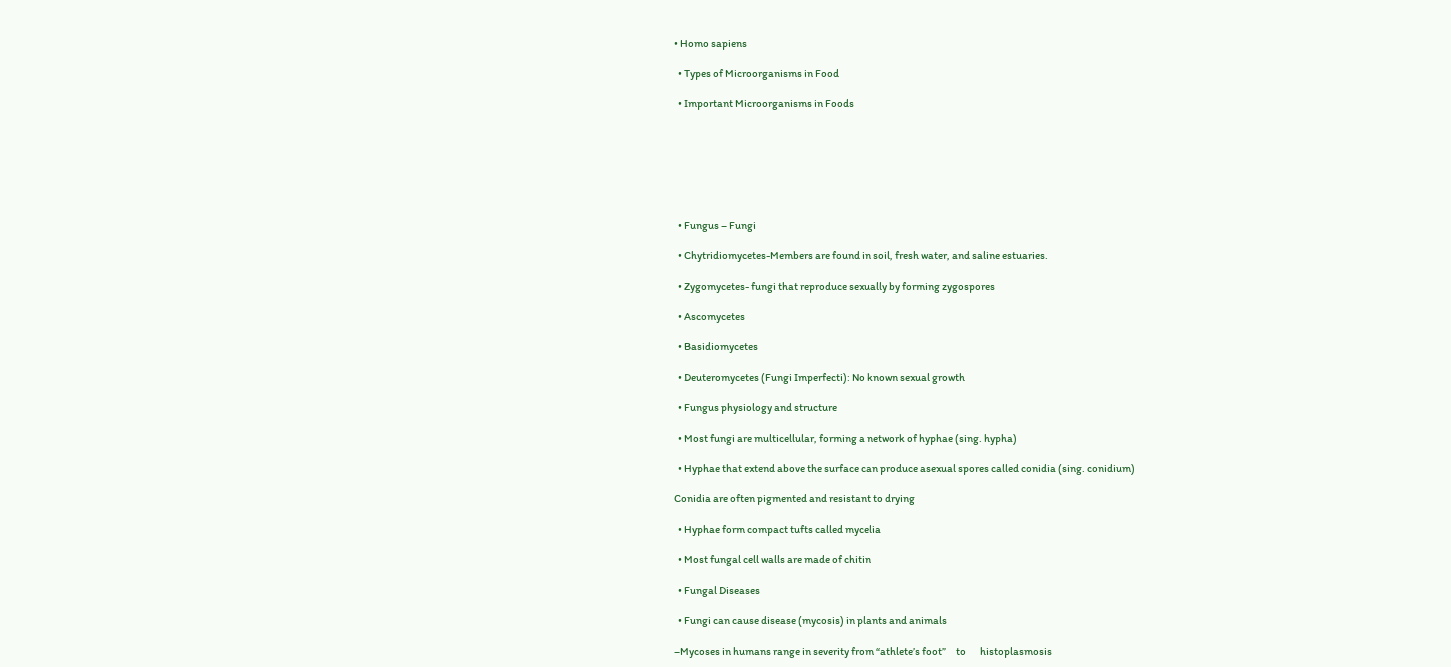• Homo sapiens

  • Types of Microorganisms in Food

  • Important Microorganisms in Foods







  • Fungus – Fungi

  • Chytridiomycetes-Members are found in soil, fresh water, and saline estuaries.

  • Zygomycetes- fungi that reproduce sexually by forming zygospores

  • Ascomycetes

  • Basidiomycetes

  • Deuteromycetes (Fungi Imperfecti): No known sexual growth

  • Fungus physiology and structure

  • Most fungi are multicellular, forming a network of hyphae (sing. hypha)

  • Hyphae that extend above the surface can produce asexual spores called conidia (sing. conidium)

Conidia are often pigmented and resistant to drying

  • Hyphae form compact tufts called mycelia

  • Most fungal cell walls are made of chitin

  • Fungal Diseases

  • Fungi can cause disease (mycosis) in plants and animals

–Mycoses in humans range in severity from “athlete’s foot”     to       histoplasmosis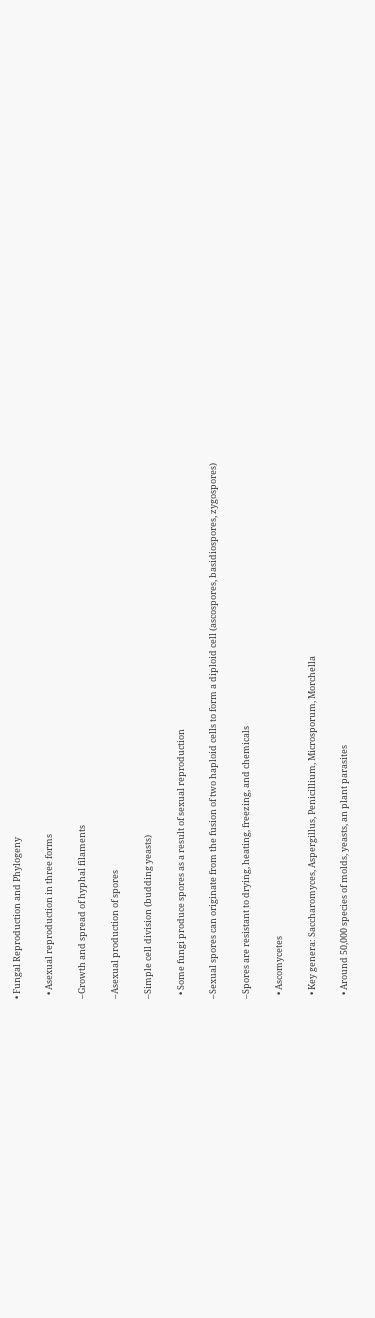• Fungal Reproduction and Phylogeny

  • Asexual reproduction in three forms

–Growth and spread of hyphal filaments

–Asexual production of spores

–Simple cell division (budding yeasts)

  • Some fungi produce spores as a result of sexual reproduction

–Sexual spores can originate from the fusion of two haploid cells to form a diploid cell (ascospores, basidiospores, zygospores)

–Spores are resistant to drying, heating, freezing, and chemicals

  • Ascomycetes

  • Key genera: Saccharomyces, Aspergillus, Penicillium, Microsporum, Morchella

  • Around 50,000 species of molds, yeasts, an plant parasites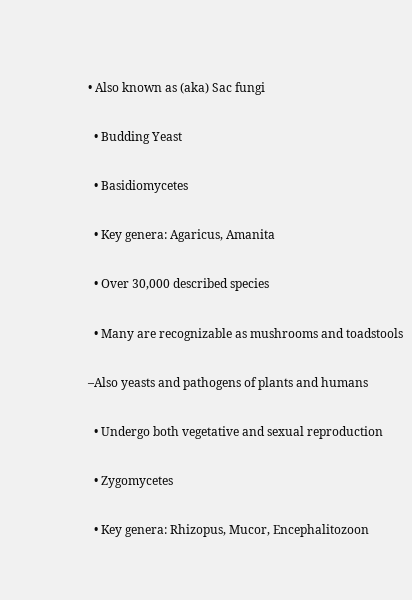• Also known as (aka) Sac fungi

  • Budding Yeast

  • Basidiomycetes

  • Key genera: Agaricus, Amanita

  • Over 30,000 described species

  • Many are recognizable as mushrooms and toadstools

–Also yeasts and pathogens of plants and humans

  • Undergo both vegetative and sexual reproduction

  • Zygomycetes

  • Key genera: Rhizopus, Mucor, Encephalitozoon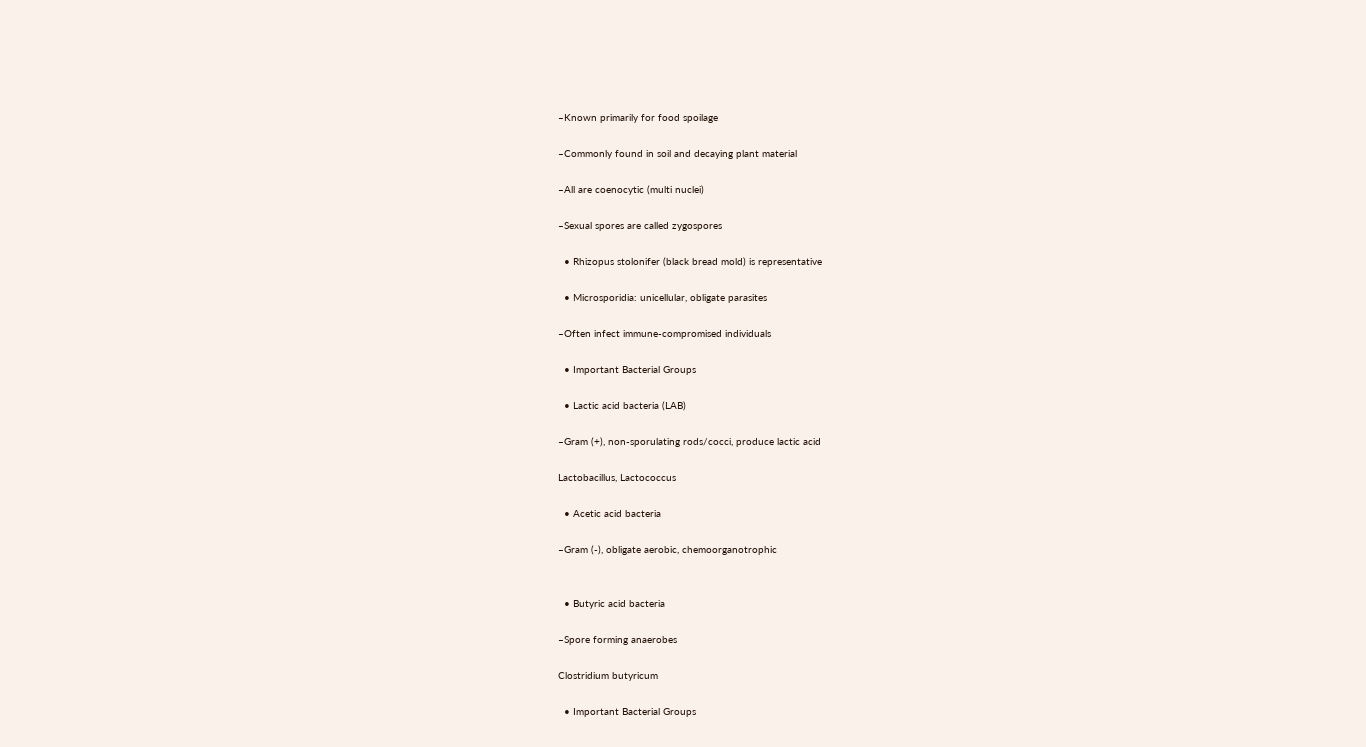–Known primarily for food spoilage

–Commonly found in soil and decaying plant material

–All are coenocytic (multi nuclei)

–Sexual spores are called zygospores

  • Rhizopus stolonifer (black bread mold) is representative

  • Microsporidia: unicellular, obligate parasites

–Often infect immune-compromised individuals

  • Important Bacterial Groups

  • Lactic acid bacteria (LAB)

–Gram (+), non-sporulating rods/cocci, produce lactic acid

Lactobacillus, Lactococcus

  • Acetic acid bacteria

–Gram (-), obligate aerobic, chemoorganotrophic


  • Butyric acid bacteria

–Spore forming anaerobes

Clostridium butyricum

  • Important Bacterial Groups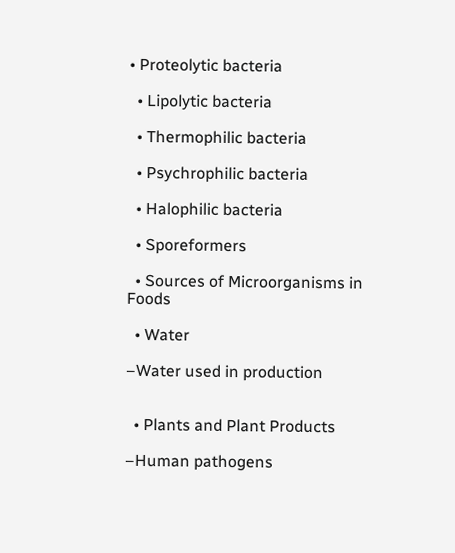• Proteolytic bacteria

  • Lipolytic bacteria

  • Thermophilic bacteria

  • Psychrophilic bacteria

  • Halophilic bacteria

  • Sporeformers

  • Sources of Microorganisms in Foods

  • Water

–Water used in production


  • Plants and Plant Products

–Human pathogens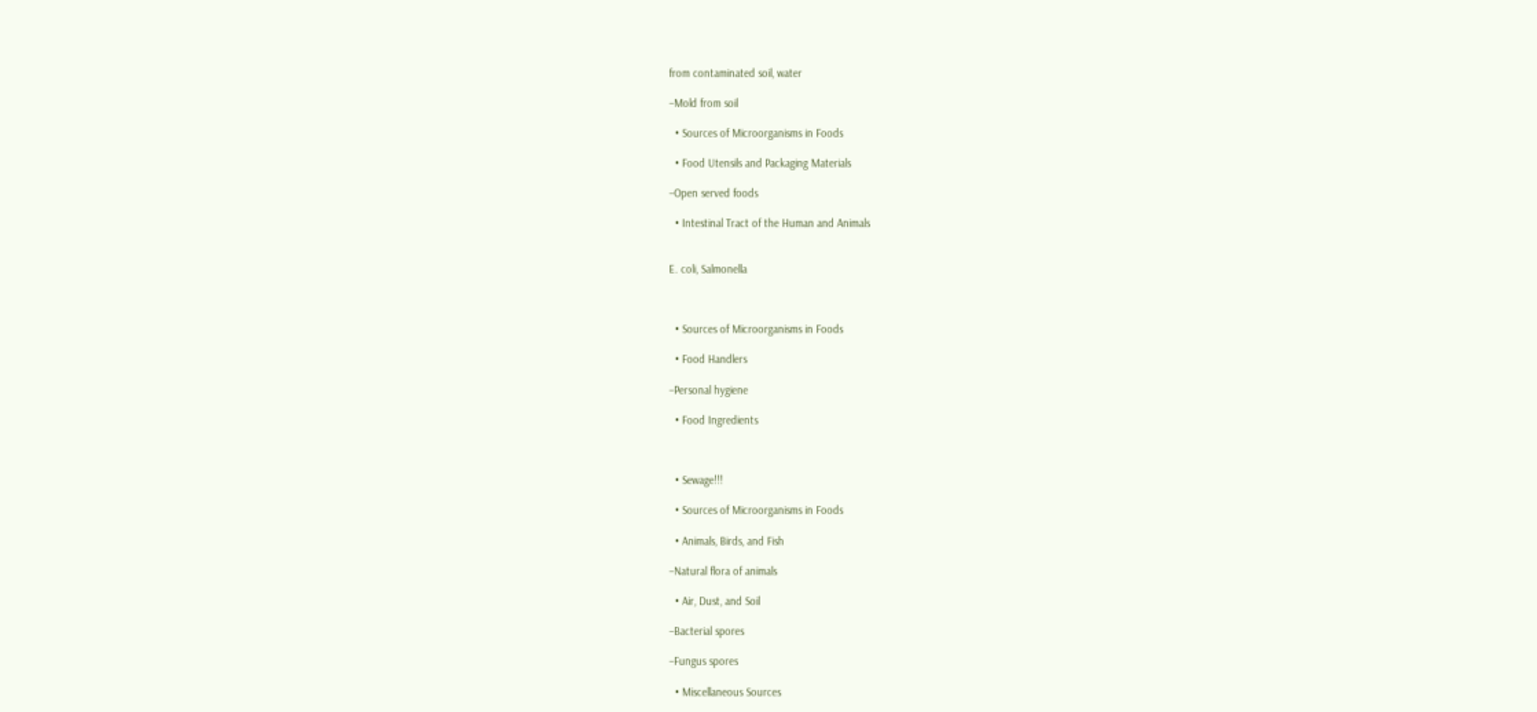from contaminated soil, water

–Mold from soil

  • Sources of Microorganisms in Foods

  • Food Utensils and Packaging Materials

–Open served foods

  • Intestinal Tract of the Human and Animals


E. coli, Salmonella



  • Sources of Microorganisms in Foods

  • Food Handlers

–Personal hygiene

  • Food Ingredients



  • Sewage!!!

  • Sources of Microorganisms in Foods

  • Animals, Birds, and Fish

–Natural flora of animals

  • Air, Dust, and Soil

–Bacterial spores

–Fungus spores

  • Miscellaneous Sources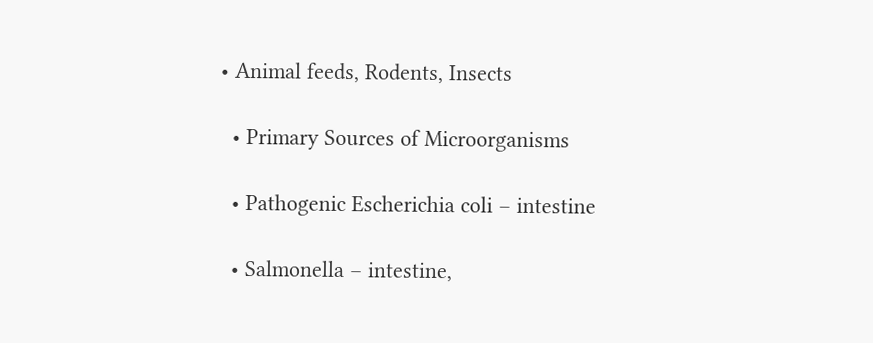• Animal feeds, Rodents, Insects

  • Primary Sources of Microorganisms

  • Pathogenic Escherichia coli – intestine

  • Salmonella – intestine,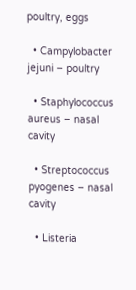poultry, eggs

  • Campylobacter jejuni – poultry

  • Staphylococcus aureus – nasal cavity

  • Streptococcus pyogenes – nasal cavity

  • Listeria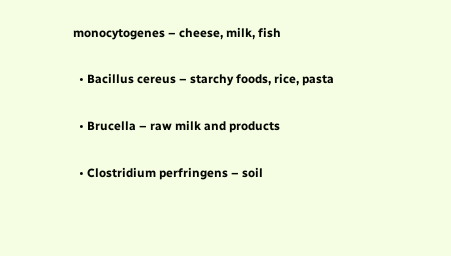monocytogenes – cheese, milk, fish

  • Bacillus cereus – starchy foods, rice, pasta

  • Brucella – raw milk and products

  • Clostridium perfringens – soil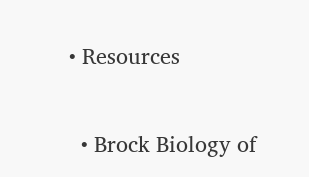• Resources

  • Brock Biology of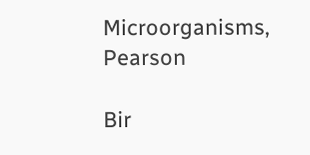Microorganisms, Pearson

Bir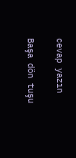cevap yazın

Başa dön tuşu